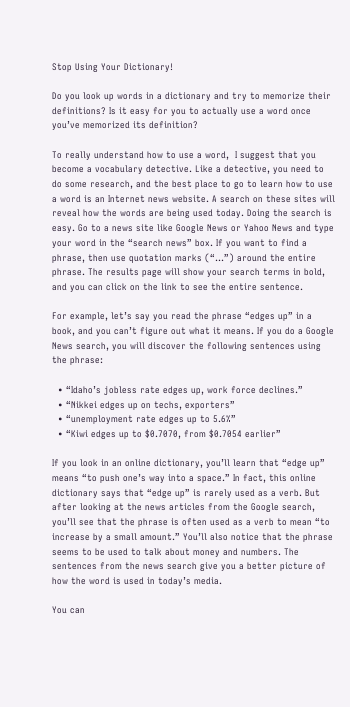Stop Using Your Dictionary!

Do you look up words in a dictionary and try to memorize their definitions? Is it easy for you to actually use a word once you’ve memorized its definition?

To really understand how to use a word,  I suggest that you become a vocabulary detective. Like a detective, you need to do some research, and the best place to go to learn how to use a word is an Internet news website. A search on these sites will reveal how the words are being used today. Doing the search is easy. Go to a news site like Google News or Yahoo News and type your word in the “search news” box. If you want to find a phrase, then use quotation marks (“…”) around the entire phrase. The results page will show your search terms in bold, and you can click on the link to see the entire sentence.

For example, let’s say you read the phrase “edges up” in a book, and you can’t figure out what it means. If you do a Google News search, you will discover the following sentences using the phrase:

  • “Idaho’s jobless rate edges up, work force declines.”
  • “Nikkei edges up on techs, exporters”
  • “unemployment rate edges up to 5.6%”
  • “Kiwi edges up to $0.7070, from $0.7054 earlier”

If you look in an online dictionary, you’ll learn that “edge up” means “to push one’s way into a space.” In fact, this online dictionary says that “edge up” is rarely used as a verb. But after looking at the news articles from the Google search, you’ll see that the phrase is often used as a verb to mean “to increase by a small amount.” You’ll also notice that the phrase seems to be used to talk about money and numbers. The sentences from the news search give you a better picture of how the word is used in today’s media.

You can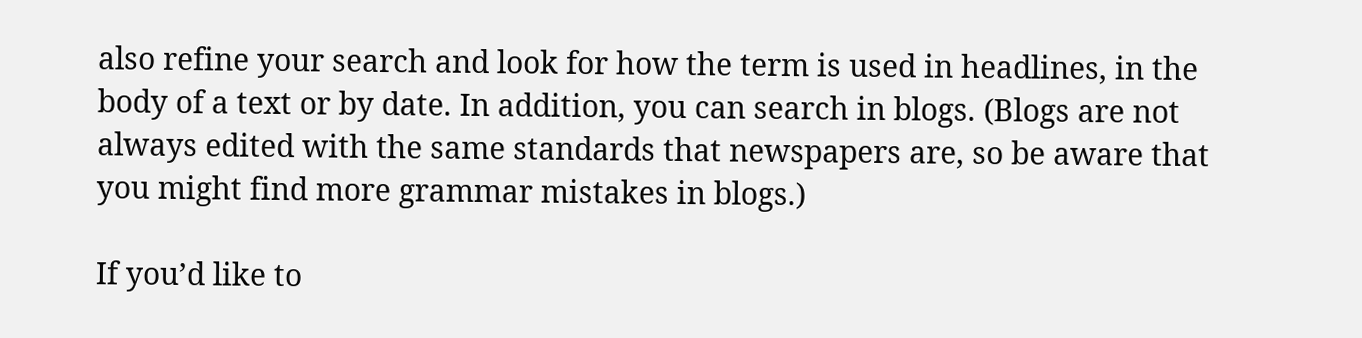also refine your search and look for how the term is used in headlines, in the body of a text or by date. In addition, you can search in blogs. (Blogs are not always edited with the same standards that newspapers are, so be aware that you might find more grammar mistakes in blogs.)

If you’d like to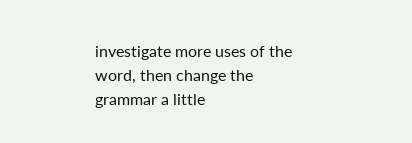investigate more uses of the word, then change the grammar a little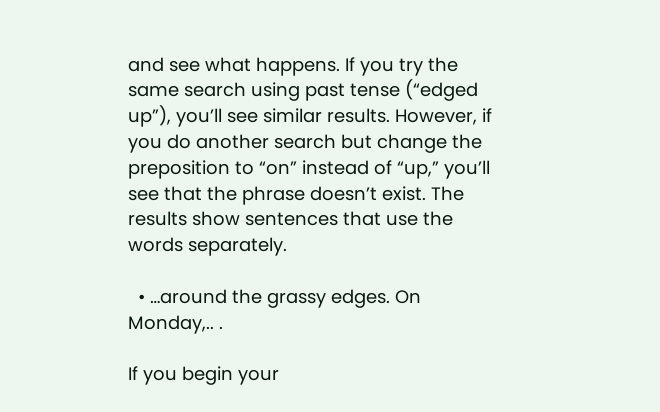and see what happens. If you try the same search using past tense (“edged up”), you’ll see similar results. However, if you do another search but change the preposition to “on” instead of “up,” you’ll see that the phrase doesn’t exist. The results show sentences that use the words separately.

  • …around the grassy edges. On Monday,.. .

If you begin your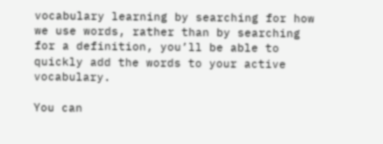vocabulary learning by searching for how we use words, rather than by searching for a definition, you’ll be able to quickly add the words to your active vocabulary.

You can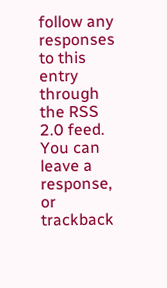follow any responses to this entry through the RSS 2.0 feed. You can leave a response, or trackback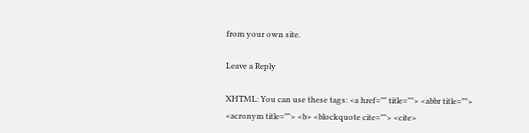from your own site.

Leave a Reply

XHTML: You can use these tags: <a href="" title=""> <abbr title=""> <acronym title=""> <b> <blockquote cite=""> <cite>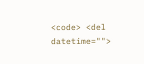<code> <del datetime="">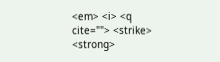<em> <i> <q cite=""> <strike> <strong>